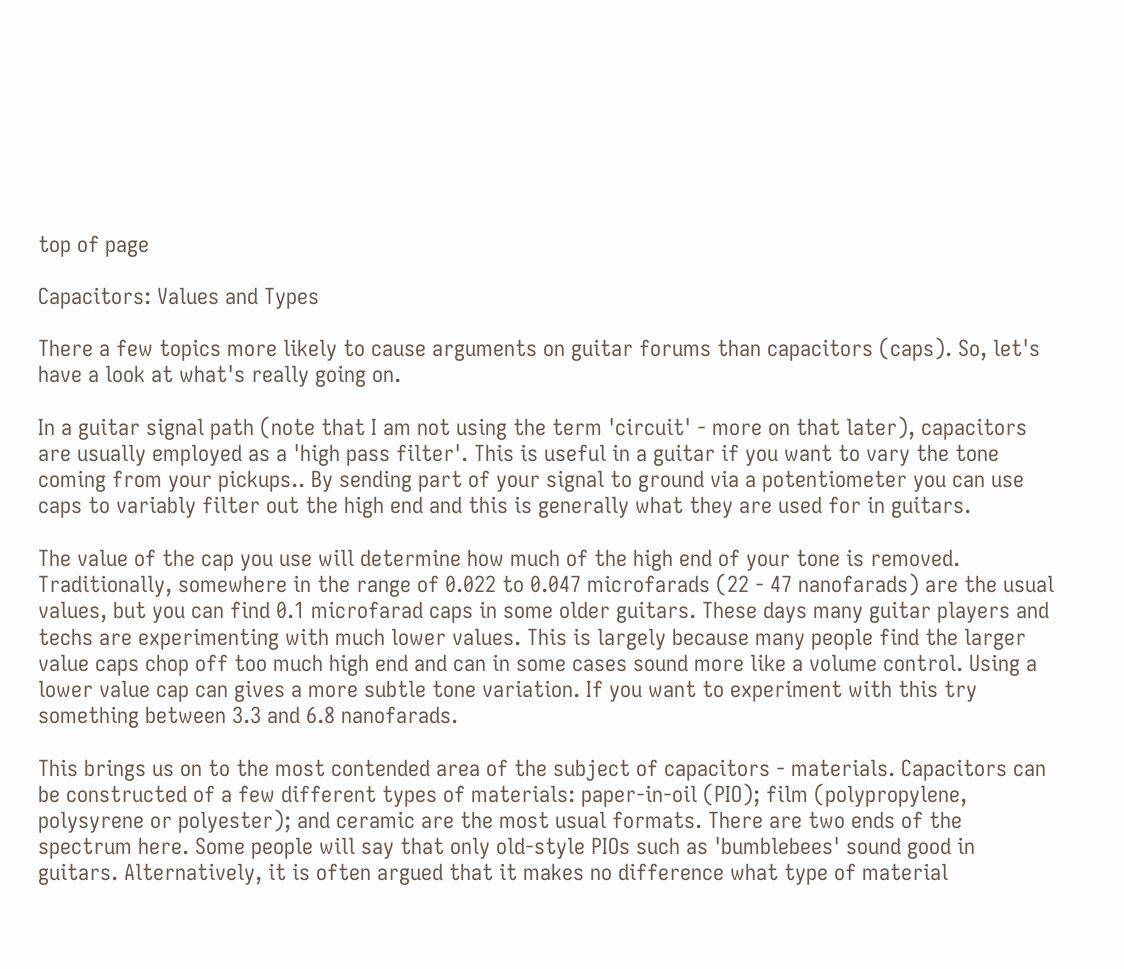top of page

Capacitors: Values and Types

There a few topics more likely to cause arguments on guitar forums than capacitors (caps). So, let's have a look at what's really going on.

In a guitar signal path (note that I am not using the term 'circuit' - more on that later), capacitors are usually employed as a 'high pass filter'. This is useful in a guitar if you want to vary the tone coming from your pickups.. By sending part of your signal to ground via a potentiometer you can use caps to variably filter out the high end and this is generally what they are used for in guitars.

The value of the cap you use will determine how much of the high end of your tone is removed. Traditionally, somewhere in the range of 0.022 to 0.047 microfarads (22 - 47 nanofarads) are the usual values, but you can find 0.1 microfarad caps in some older guitars. These days many guitar players and techs are experimenting with much lower values. This is largely because many people find the larger value caps chop off too much high end and can in some cases sound more like a volume control. Using a lower value cap can gives a more subtle tone variation. If you want to experiment with this try something between 3.3 and 6.8 nanofarads.

This brings us on to the most contended area of the subject of capacitors - materials. Capacitors can be constructed of a few different types of materials: paper-in-oil (PIO); film (polypropylene, polysyrene or polyester); and ceramic are the most usual formats. There are two ends of the spectrum here. Some people will say that only old-style PIOs such as 'bumblebees' sound good in guitars. Alternatively, it is often argued that it makes no difference what type of material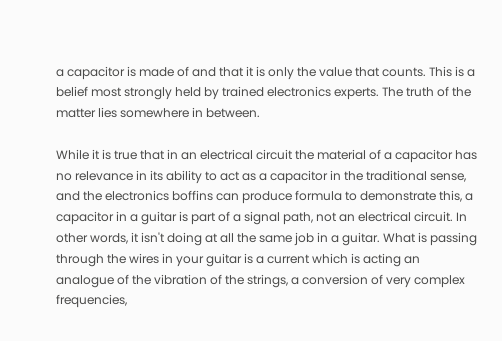a capacitor is made of and that it is only the value that counts. This is a belief most strongly held by trained electronics experts. The truth of the matter lies somewhere in between.

While it is true that in an electrical circuit the material of a capacitor has no relevance in its ability to act as a capacitor in the traditional sense, and the electronics boffins can produce formula to demonstrate this, a capacitor in a guitar is part of a signal path, not an electrical circuit. In other words, it isn't doing at all the same job in a guitar. What is passing through the wires in your guitar is a current which is acting an analogue of the vibration of the strings, a conversion of very complex frequencies,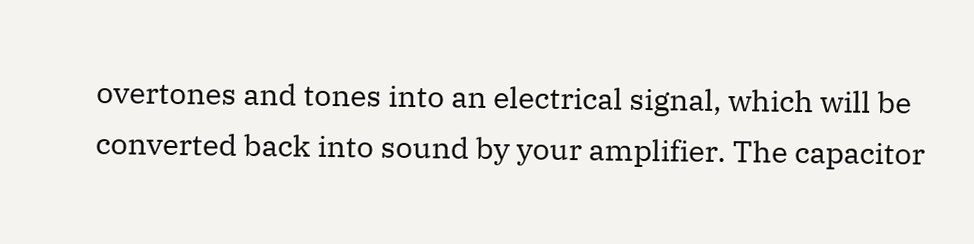overtones and tones into an electrical signal, which will be converted back into sound by your amplifier. The capacitor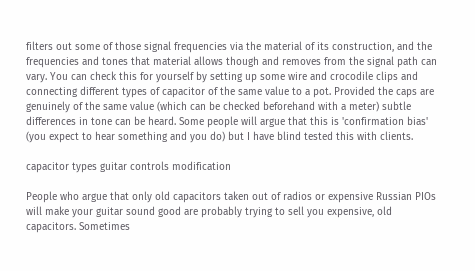filters out some of those signal frequencies via the material of its construction, and the frequencies and tones that material allows though and removes from the signal path can vary. You can check this for yourself by setting up some wire and crocodile clips and connecting different types of capacitor of the same value to a pot. Provided the caps are genuinely of the same value (which can be checked beforehand with a meter) subtle differences in tone can be heard. Some people will argue that this is 'confirmation bias' (you expect to hear something and you do) but I have blind tested this with clients.

capacitor types guitar controls modification

People who argue that only old capacitors taken out of radios or expensive Russian PIOs will make your guitar sound good are probably trying to sell you expensive, old capacitors. Sometimes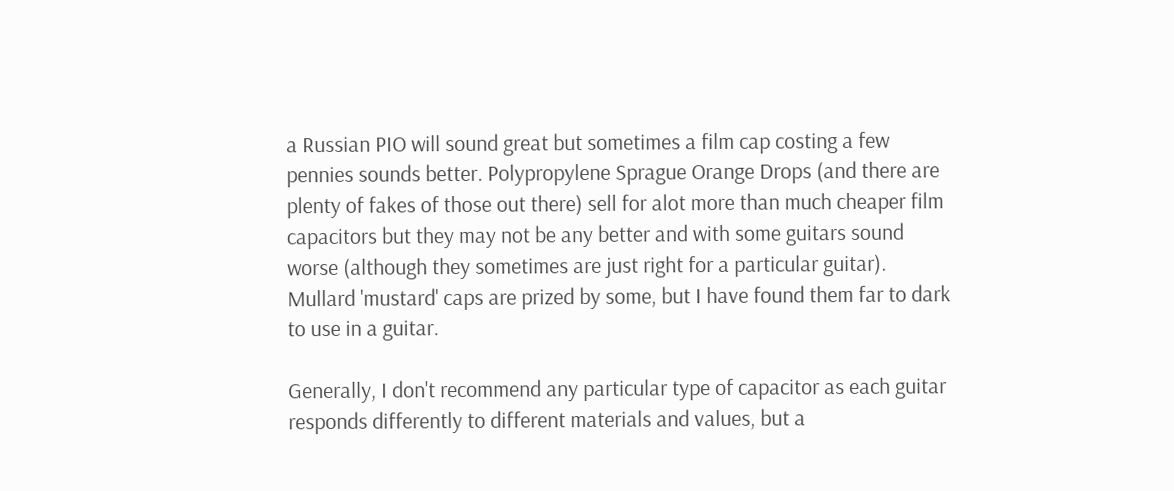a Russian PIO will sound great but sometimes a film cap costing a few pennies sounds better. Polypropylene Sprague Orange Drops (and there are plenty of fakes of those out there) sell for alot more than much cheaper film capacitors but they may not be any better and with some guitars sound worse (although they sometimes are just right for a particular guitar). Mullard 'mustard' caps are prized by some, but I have found them far to dark to use in a guitar.

Generally, I don't recommend any particular type of capacitor as each guitar responds differently to different materials and values, but a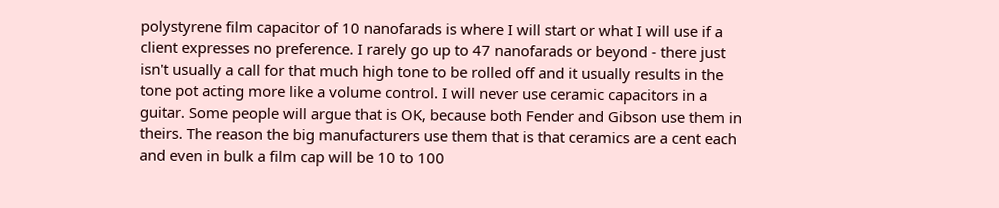polystyrene film capacitor of 10 nanofarads is where I will start or what I will use if a client expresses no preference. I rarely go up to 47 nanofarads or beyond - there just isn't usually a call for that much high tone to be rolled off and it usually results in the tone pot acting more like a volume control. I will never use ceramic capacitors in a guitar. Some people will argue that is OK, because both Fender and Gibson use them in theirs. The reason the big manufacturers use them that is that ceramics are a cent each and even in bulk a film cap will be 10 to 100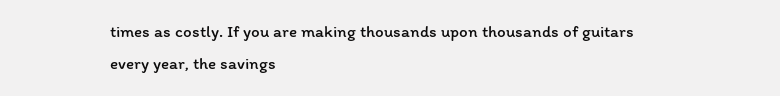times as costly. If you are making thousands upon thousands of guitars every year, the savings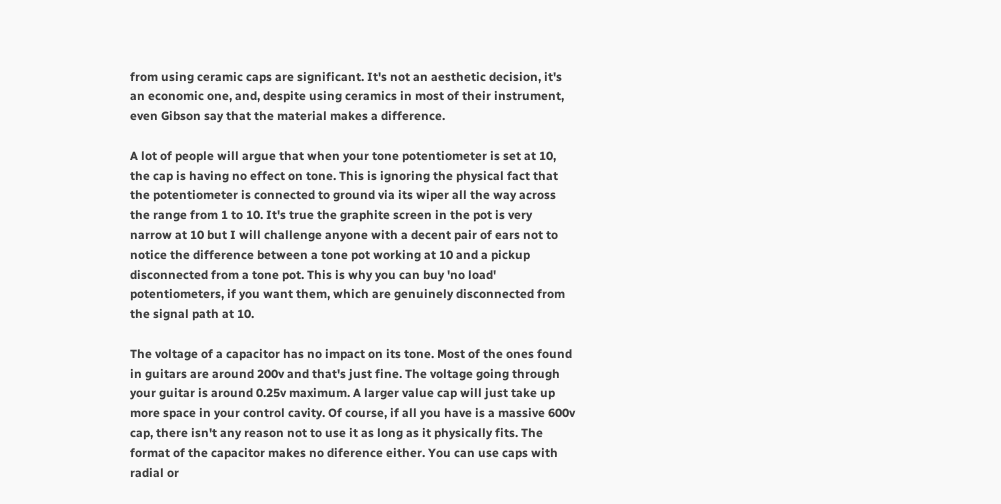from using ceramic caps are significant. It's not an aesthetic decision, it's an economic one, and, despite using ceramics in most of their instrument, even Gibson say that the material makes a difference.

A lot of people will argue that when your tone potentiometer is set at 10, the cap is having no effect on tone. This is ignoring the physical fact that the potentiometer is connected to ground via its wiper all the way across the range from 1 to 10. It's true the graphite screen in the pot is very narrow at 10 but I will challenge anyone with a decent pair of ears not to notice the difference between a tone pot working at 10 and a pickup disconnected from a tone pot. This is why you can buy 'no load' potentiometers, if you want them, which are genuinely disconnected from the signal path at 10.

The voltage of a capacitor has no impact on its tone. Most of the ones found in guitars are around 200v and that's just fine. The voltage going through your guitar is around 0.25v maximum. A larger value cap will just take up more space in your control cavity. Of course, if all you have is a massive 600v cap, there isn't any reason not to use it as long as it physically fits. The format of the capacitor makes no diference either. You can use caps with radial or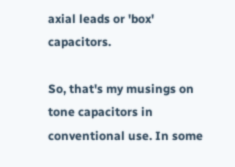axial leads or 'box' capacitors.

So, that's my musings on tone capacitors in conventional use. In some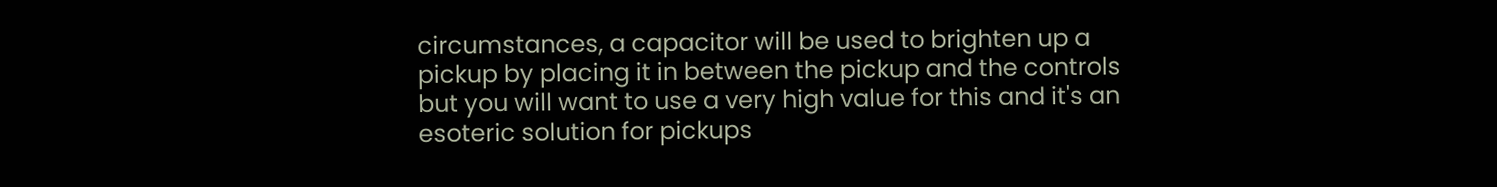circumstances, a capacitor will be used to brighten up a pickup by placing it in between the pickup and the controls but you will want to use a very high value for this and it's an esoteric solution for pickups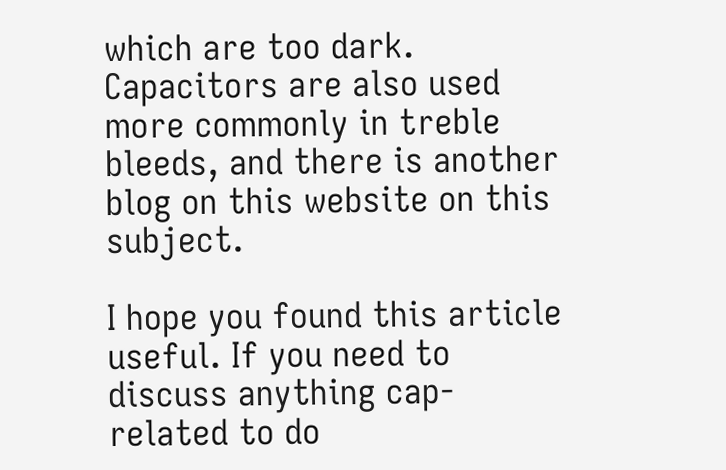which are too dark. Capacitors are also used more commonly in treble bleeds, and there is another blog on this website on this subject.

I hope you found this article useful. If you need to discuss anything cap-related to do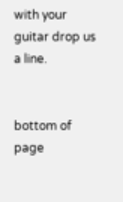with your guitar drop us a line.


bottom of page